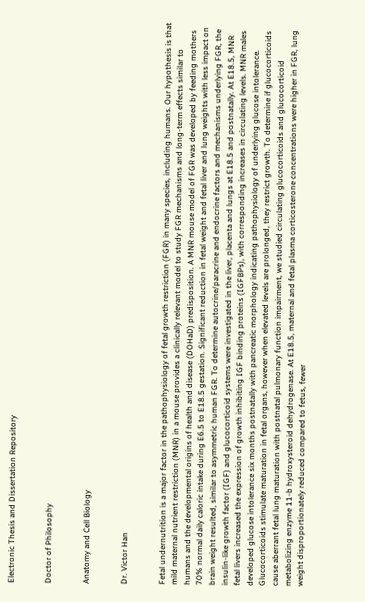Electronic Thesis and Dissertation Repository


Doctor of Philosophy


Anatomy and Cell Biology


Dr. Victor Han


Fetal undernutrition is a major factor in the pathophysiology of fetal growth restriction (FGR) in many species, including humans. Our hypothesis is that mild maternal nutrient restriction (MNR) in a mouse provides a clinically relevant model to study FGR mechanisms and long-term effects similar to humans and the developmental origins of health and disease (DOHaD) predisposition. A MNR mouse model of FGR was developed by feeding mothers 70% normal daily caloric intake during E6.5 to E18.5 gestation. Significant reduction in fetal weight and fetal liver and lung weights with less impact on brain weight resulted, similar to asymmetric human FGR. To determine autocrine/paracrine and endocrine factors and mechanisms underlying FGR, the insulin-like growth factor (IGF) and glucocorticoid systems were investigated in the liver, placenta and lungs at E18.5 and postnatally. At E18.5, MNR fetal livers increased the expression of growth inhibiting IGF binding proteins (IGFBPs), with corresponding increases in circulating levels. MNR males developed glucose intolerance six months postnatally with pancreatic morphology indicating pathophysiology of underlying glucose intolerance. Glucocorticoids stimulate maturation in fetal organs, however when elevated levels are prolonged, they restrict growth. To determine if glucocorticoids cause aberrant fetal lung maturation with postnatal pulmonary function impairment, we studied circulating glucocorticoids and glucocorticoid metabolizing enzyme 11-b hydroxysteroid dehydrogenase. At E18.5, maternal and fetal plasma corticosterone concentrations were higher in FGR, lung weight disproportionately reduced compared to fetus, fewer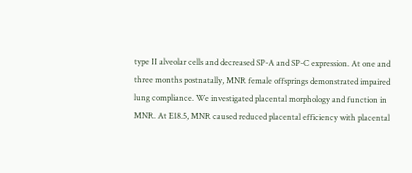type II alveolar cells and decreased SP-A and SP-C expression. At one and three months postnatally, MNR female offsprings demonstrated impaired lung compliance. We investigated placental morphology and function in MNR. At E18.5, MNR caused reduced placental efficiency with placental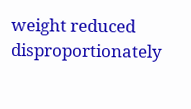weight reduced disproportionately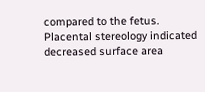compared to the fetus. Placental stereology indicated decreased surface area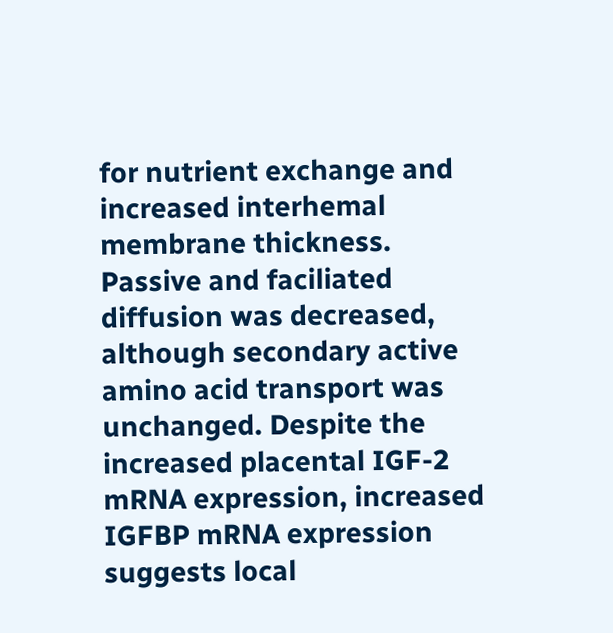for nutrient exchange and increased interhemal membrane thickness. Passive and faciliated diffusion was decreased, although secondary active amino acid transport was unchanged. Despite the increased placental IGF-2 mRNA expression, increased IGFBP mRNA expression suggests local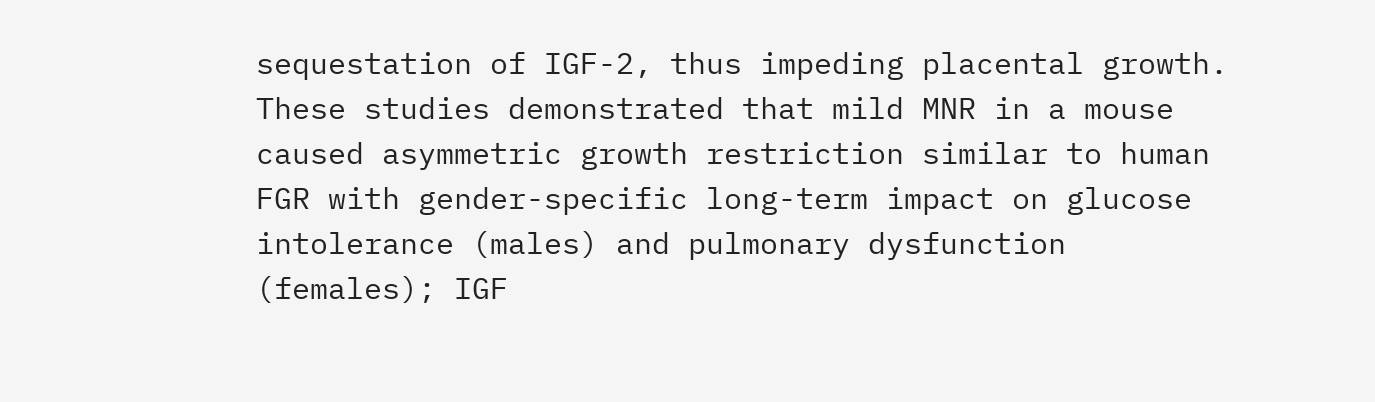sequestation of IGF-2, thus impeding placental growth. These studies demonstrated that mild MNR in a mouse caused asymmetric growth restriction similar to human FGR with gender-specific long-term impact on glucose intolerance (males) and pulmonary dysfunction (females); IGF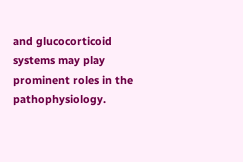and glucocorticoid systems may play prominent roles in the pathophysiology.